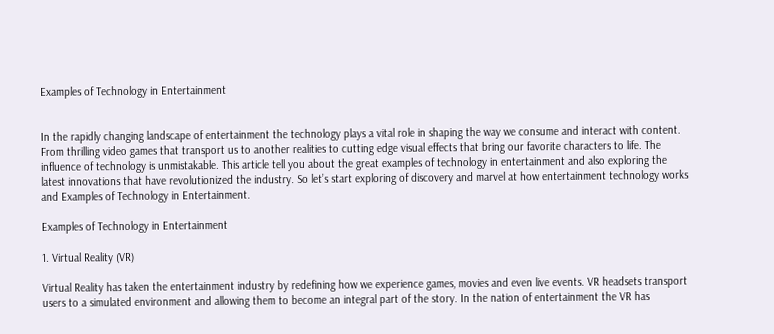Examples of Technology in Entertainment


In the rapidly changing landscape of entertainment the technology plays a vital role in shaping the way we consume and interact with content. From thrilling video games that transport us to another realities to cutting edge visual effects that bring our favorite characters to life. The influence of technology is unmistakable. This article tell you about the great examples of technology in entertainment and also exploring the latest innovations that have revolutionized the industry. So let’s start exploring of discovery and marvel at how entertainment technology works and Examples of Technology in Entertainment.

Examples of Technology in Entertainment

1. Virtual Reality (VR)

Virtual Reality has taken the entertainment industry by redefining how we experience games, movies and even live events. VR headsets transport users to a simulated environment and allowing them to become an integral part of the story. In the nation of entertainment the VR has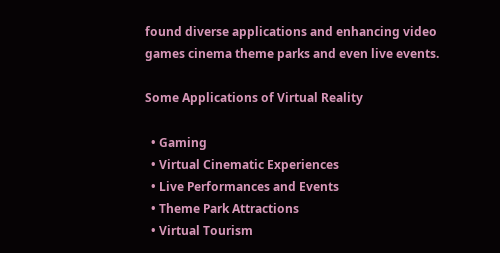found diverse applications and enhancing video games cinema theme parks and even live events.

Some Applications of Virtual Reality

  • Gaming
  • Virtual Cinematic Experiences
  • Live Performances and Events
  • Theme Park Attractions
  • Virtual Tourism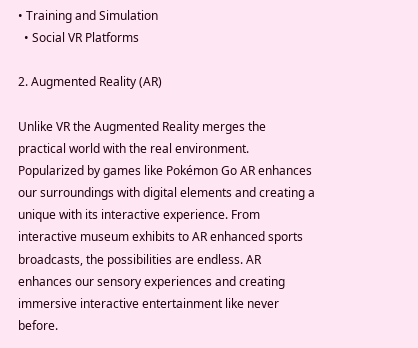• Training and Simulation
  • Social VR Platforms

2. Augmented Reality (AR)

Unlike VR the Augmented Reality merges the practical world with the real environment. Popularized by games like Pokémon Go AR enhances our surroundings with digital elements and creating a unique with its interactive experience. From interactive museum exhibits to AR enhanced sports broadcasts, the possibilities are endless. AR enhances our sensory experiences and creating immersive interactive entertainment like never before.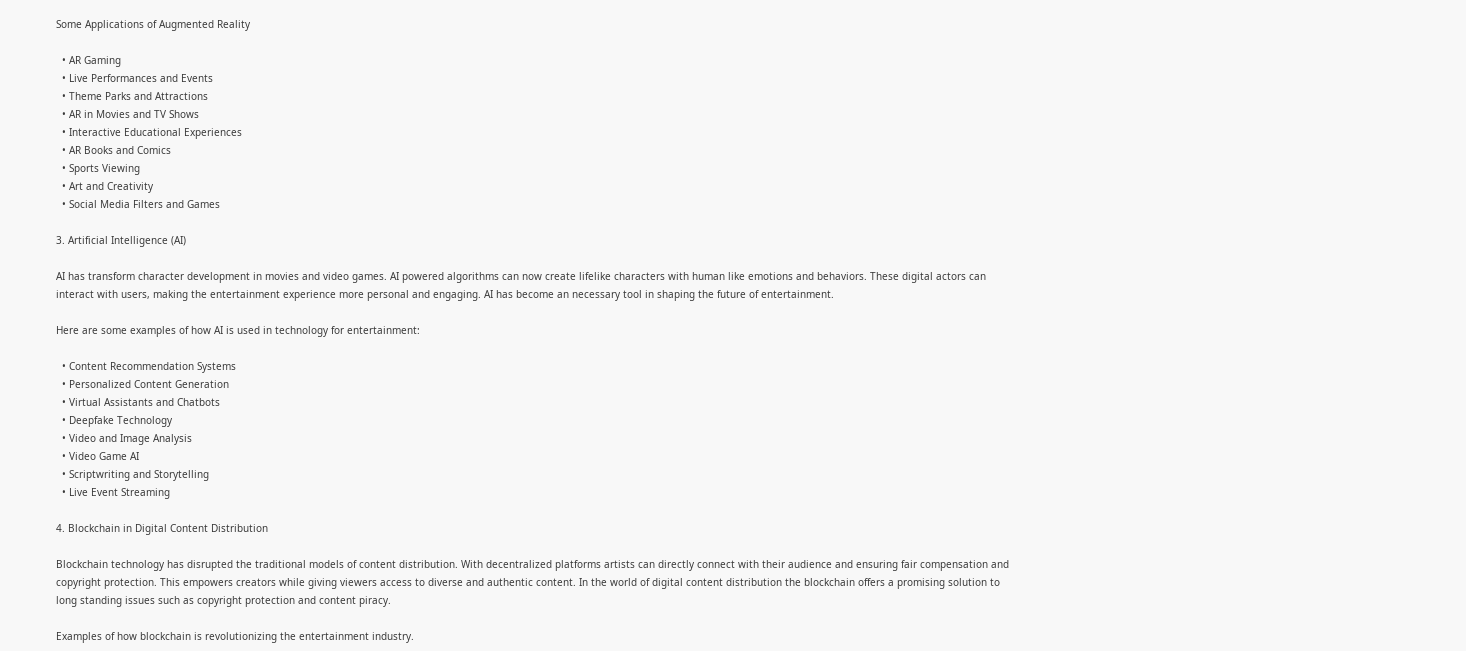Some Applications of Augmented Reality

  • AR Gaming
  • Live Performances and Events
  • Theme Parks and Attractions
  • AR in Movies and TV Shows
  • Interactive Educational Experiences
  • AR Books and Comics
  • Sports Viewing
  • Art and Creativity
  • Social Media Filters and Games

3. Artificial Intelligence (AI)

AI has transform character development in movies and video games. AI powered algorithms can now create lifelike characters with human like emotions and behaviors. These digital actors can interact with users, making the entertainment experience more personal and engaging. AI has become an necessary tool in shaping the future of entertainment.

Here are some examples of how AI is used in technology for entertainment:

  • Content Recommendation Systems
  • Personalized Content Generation
  • Virtual Assistants and Chatbots
  • Deepfake Technology
  • Video and Image Analysis
  • Video Game AI
  • Scriptwriting and Storytelling
  • Live Event Streaming

4. Blockchain in Digital Content Distribution

Blockchain technology has disrupted the traditional models of content distribution. With decentralized platforms artists can directly connect with their audience and ensuring fair compensation and copyright protection. This empowers creators while giving viewers access to diverse and authentic content. In the world of digital content distribution the blockchain offers a promising solution to long standing issues such as copyright protection and content piracy.

Examples of how blockchain is revolutionizing the entertainment industry.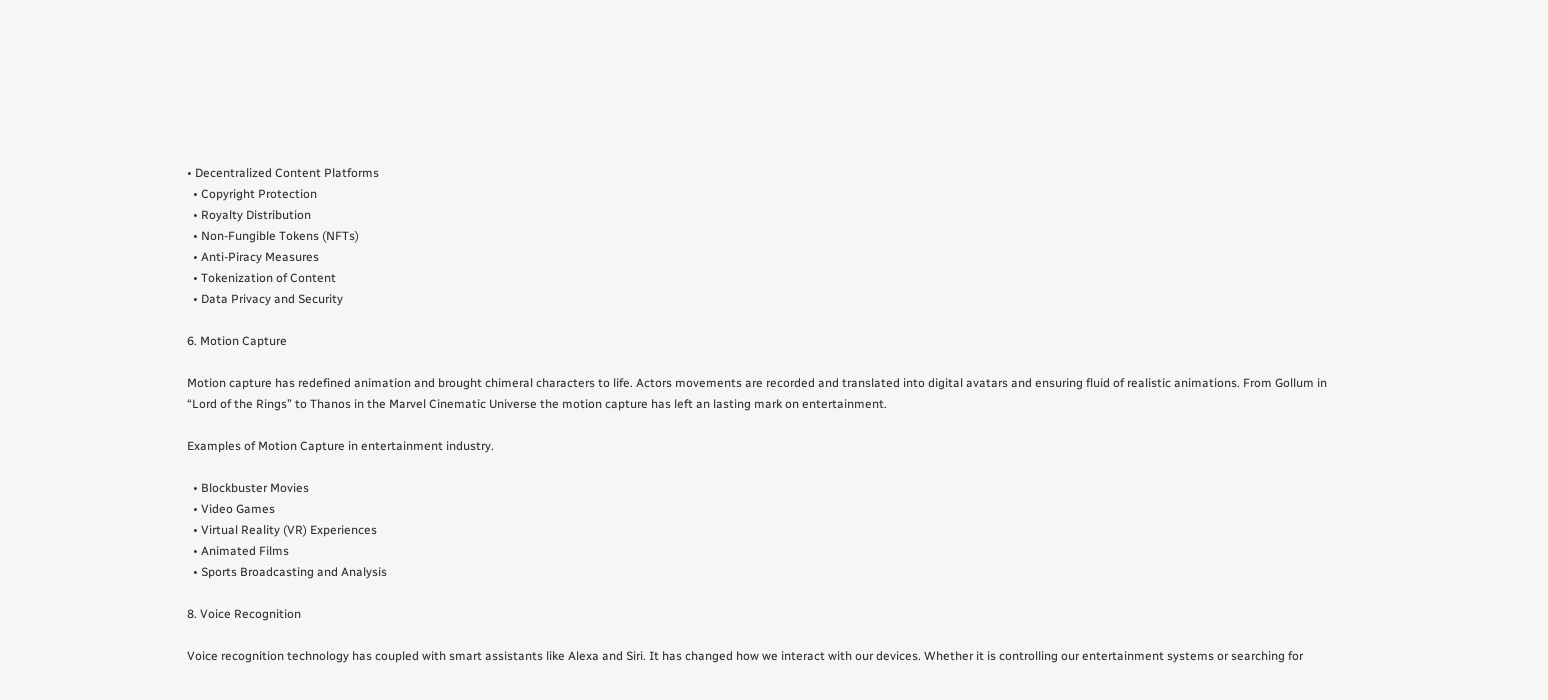• Decentralized Content Platforms
  • Copyright Protection
  • Royalty Distribution
  • Non-Fungible Tokens (NFTs)
  • Anti-Piracy Measures
  • Tokenization of Content
  • Data Privacy and Security

6. Motion Capture

Motion capture has redefined animation and brought chimeral characters to life. Actors movements are recorded and translated into digital avatars and ensuring fluid of realistic animations. From Gollum in “Lord of the Rings” to Thanos in the Marvel Cinematic Universe the motion capture has left an lasting mark on entertainment.

Examples of Motion Capture in entertainment industry.

  • Blockbuster Movies
  • Video Games
  • Virtual Reality (VR) Experiences
  • Animated Films
  • Sports Broadcasting and Analysis

8. Voice Recognition

Voice recognition technology has coupled with smart assistants like Alexa and Siri. It has changed how we interact with our devices. Whether it is controlling our entertainment systems or searching for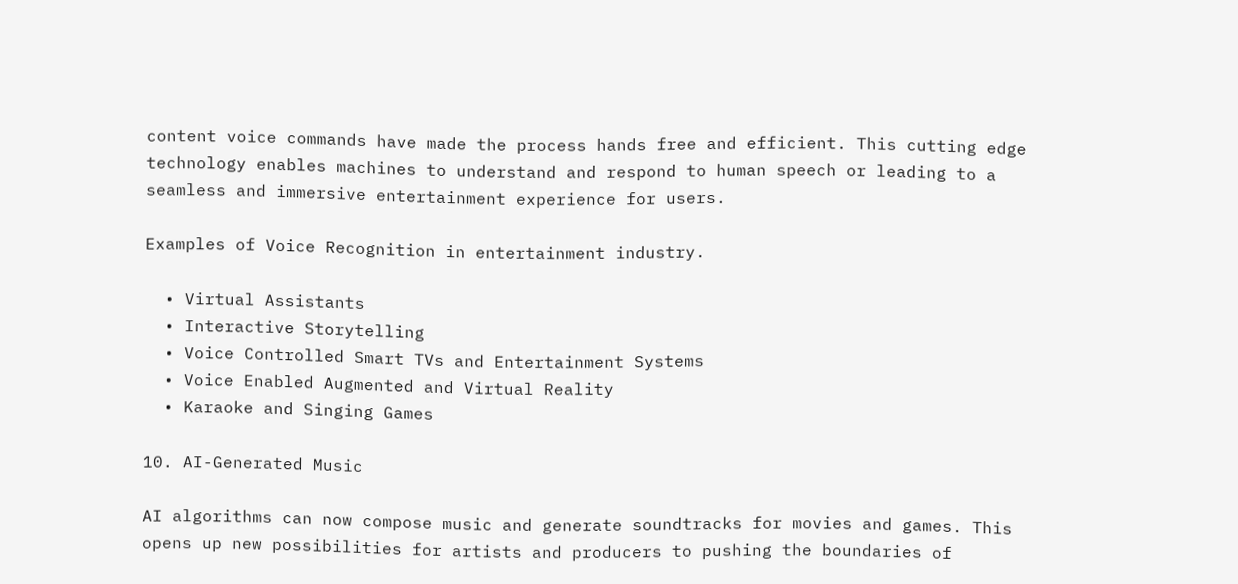content voice commands have made the process hands free and efficient. This cutting edge technology enables machines to understand and respond to human speech or leading to a seamless and immersive entertainment experience for users.

Examples of Voice Recognition in entertainment industry.

  • Virtual Assistants
  • Interactive Storytelling
  • Voice Controlled Smart TVs and Entertainment Systems
  • Voice Enabled Augmented and Virtual Reality
  • Karaoke and Singing Games

10. AI-Generated Music

AI algorithms can now compose music and generate soundtracks for movies and games. This opens up new possibilities for artists and producers to pushing the boundaries of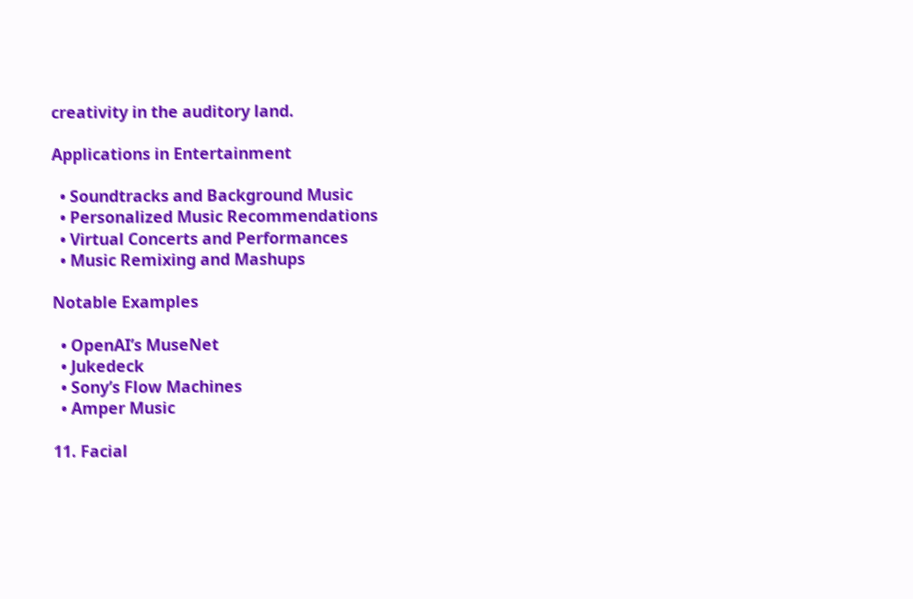creativity in the auditory land.

Applications in Entertainment

  • Soundtracks and Background Music
  • Personalized Music Recommendations
  • Virtual Concerts and Performances
  • Music Remixing and Mashups

Notable Examples

  • OpenAI’s MuseNet
  • Jukedeck
  • Sony’s Flow Machines
  • Amper Music

11. Facial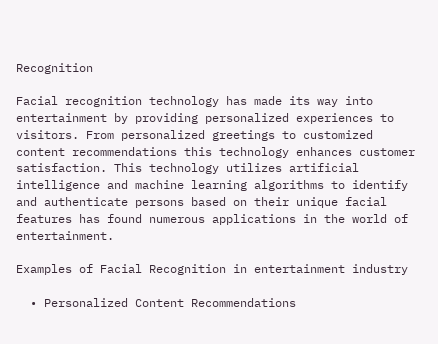Recognition

Facial recognition technology has made its way into entertainment by providing personalized experiences to visitors. From personalized greetings to customized content recommendations this technology enhances customer satisfaction. This technology utilizes artificial intelligence and machine learning algorithms to identify and authenticate persons based on their unique facial features has found numerous applications in the world of entertainment.

Examples of Facial Recognition in entertainment industry

  • Personalized Content Recommendations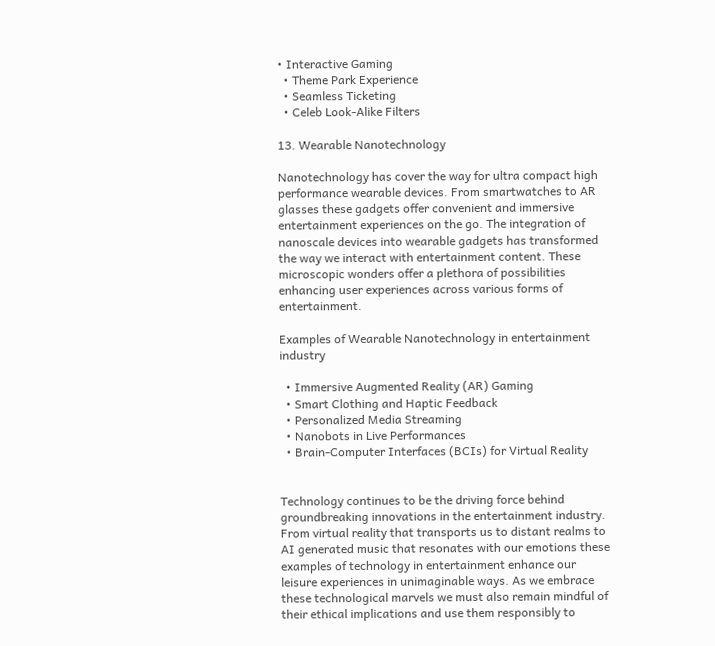• Interactive Gaming
  • Theme Park Experience
  • Seamless Ticketing
  • Celeb Look-Alike Filters

13. Wearable Nanotechnology

Nanotechnology has cover the way for ultra compact high performance wearable devices. From smartwatches to AR glasses these gadgets offer convenient and immersive entertainment experiences on the go. The integration of nanoscale devices into wearable gadgets has transformed the way we interact with entertainment content. These microscopic wonders offer a plethora of possibilities enhancing user experiences across various forms of entertainment.

Examples of Wearable Nanotechnology in entertainment industry

  • Immersive Augmented Reality (AR) Gaming
  • Smart Clothing and Haptic Feedback
  • Personalized Media Streaming
  • Nanobots in Live Performances
  • Brain-Computer Interfaces (BCIs) for Virtual Reality


Technology continues to be the driving force behind groundbreaking innovations in the entertainment industry. From virtual reality that transports us to distant realms to AI generated music that resonates with our emotions these examples of technology in entertainment enhance our leisure experiences in unimaginable ways. As we embrace these technological marvels we must also remain mindful of their ethical implications and use them responsibly to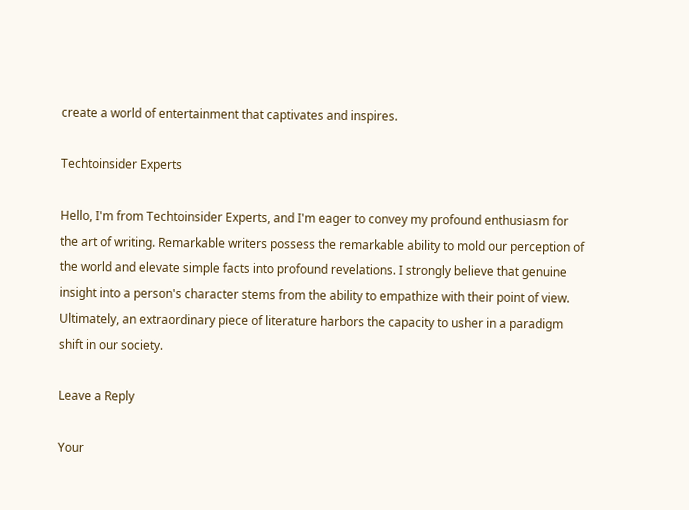create a world of entertainment that captivates and inspires.

Techtoinsider Experts

Hello, I'm from Techtoinsider Experts, and I'm eager to convey my profound enthusiasm for the art of writing. Remarkable writers possess the remarkable ability to mold our perception of the world and elevate simple facts into profound revelations. I strongly believe that genuine insight into a person's character stems from the ability to empathize with their point of view. Ultimately, an extraordinary piece of literature harbors the capacity to usher in a paradigm shift in our society.

Leave a Reply

Your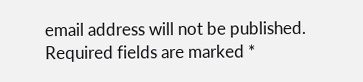email address will not be published. Required fields are marked *